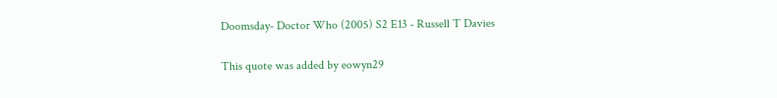Doomsday- Doctor Who (2005) S2 E13 - Russell T Davies

This quote was added by eowyn29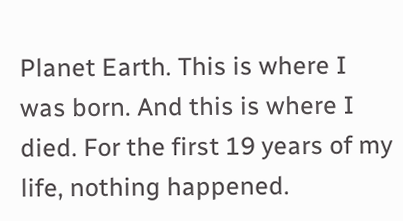Planet Earth. This is where I was born. And this is where I died. For the first 19 years of my life, nothing happened.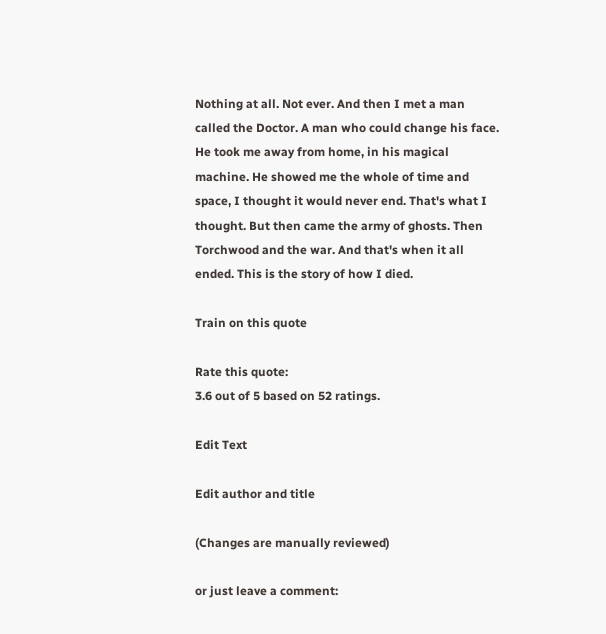Nothing at all. Not ever. And then I met a man called the Doctor. A man who could change his face. He took me away from home, in his magical machine. He showed me the whole of time and space, I thought it would never end. That's what I thought. But then came the army of ghosts. Then Torchwood and the war. And that's when it all ended. This is the story of how I died.

Train on this quote

Rate this quote:
3.6 out of 5 based on 52 ratings.

Edit Text

Edit author and title

(Changes are manually reviewed)

or just leave a comment: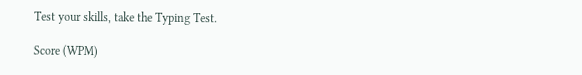Test your skills, take the Typing Test.

Score (WPM)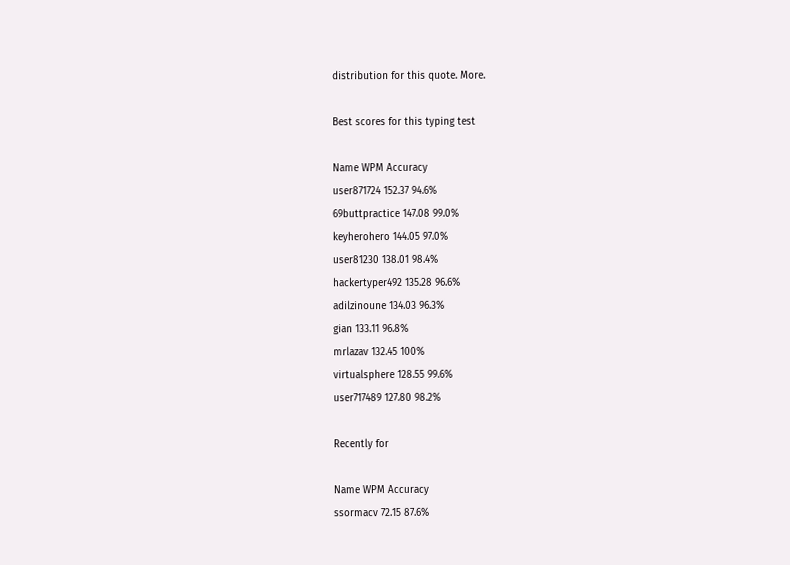distribution for this quote. More.

Best scores for this typing test

Name WPM Accuracy
user871724 152.37 94.6%
69buttpractice 147.08 99.0%
keyherohero 144.05 97.0%
user81230 138.01 98.4%
hackertyper492 135.28 96.6%
adilzinoune 134.03 96.3%
gian 133.11 96.8%
mrlazav 132.45 100%
virtualsphere 128.55 99.6%
user717489 127.80 98.2%

Recently for

Name WPM Accuracy
ssormacv 72.15 87.6%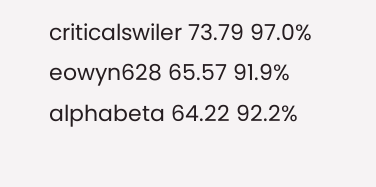criticalswiler 73.79 97.0%
eowyn628 65.57 91.9%
alphabeta 64.22 92.2%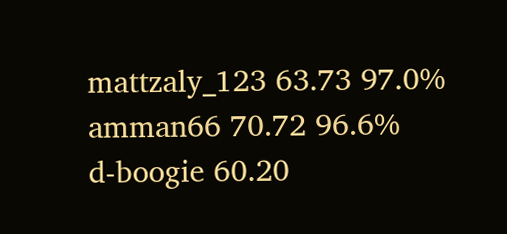mattzaly_123 63.73 97.0%
amman66 70.72 96.6%
d-boogie 60.20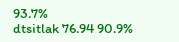93.7%
dtsitlak 76.94 90.9%